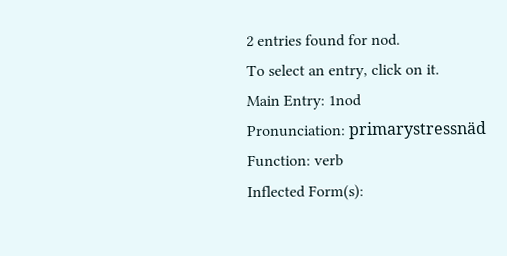2 entries found for nod.
To select an entry, click on it.
Main Entry: 1nod
Pronunciation: primarystressnäd
Function: verb
Inflected Form(s):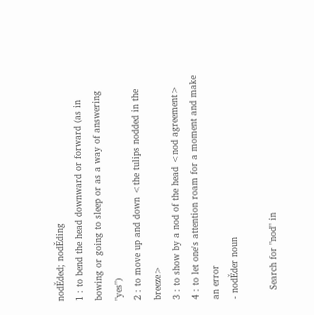nodĚded; nodĚding
1 : to bend the head downward or forward (as in bowing or going to sleep or as a way of answering "yes")
2 : to move up and down <the tulips nodded in the breeze>
3 : to show by a nod of the head <nod agreement>
4 : to let one's attention roam for a moment and make an error
- nodĚder noun

   Search for "nod" in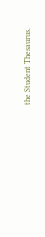the Student Thesaurus.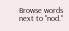Browse words next to "nod."